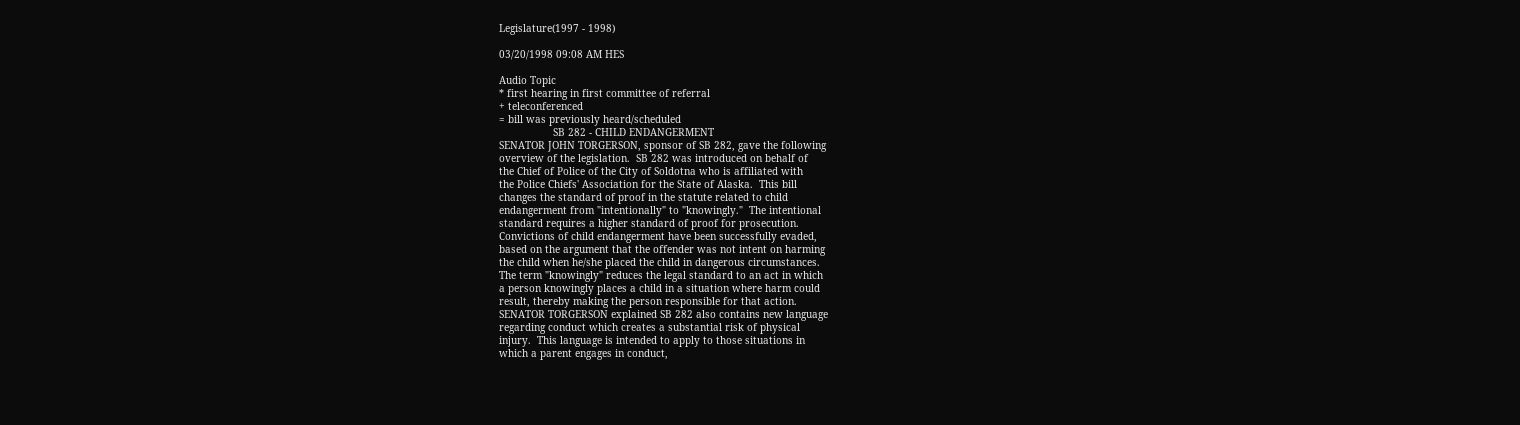Legislature(1997 - 1998)

03/20/1998 09:08 AM HES

Audio Topic
* first hearing in first committee of referral
+ teleconferenced
= bill was previously heard/scheduled
                  SB 282 - CHILD ENDANGERMENT
SENATOR JOHN TORGERSON, sponsor of SB 282, gave the following
overview of the legislation.  SB 282 was introduced on behalf of
the Chief of Police of the City of Soldotna who is affiliated with
the Police Chiefs' Association for the State of Alaska.  This bill
changes the standard of proof in the statute related to child
endangerment from "intentionally" to "knowingly."  The intentional
standard requires a higher standard of proof for prosecution.
Convictions of child endangerment have been successfully evaded,
based on the argument that the offender was not intent on harming
the child when he/she placed the child in dangerous circumstances.
The term "knowingly" reduces the legal standard to an act in which
a person knowingly places a child in a situation where harm could
result, thereby making the person responsible for that action.
SENATOR TORGERSON explained SB 282 also contains new language
regarding conduct which creates a substantial risk of physical
injury.  This language is intended to apply to those situations in
which a parent engages in conduct,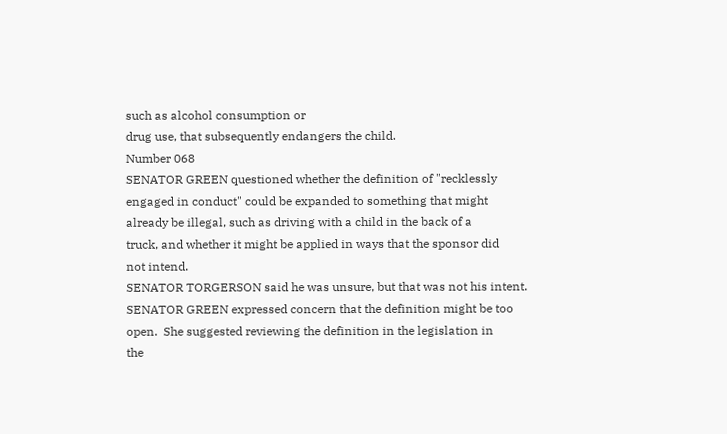such as alcohol consumption or
drug use, that subsequently endangers the child.
Number 068
SENATOR GREEN questioned whether the definition of "recklessly
engaged in conduct" could be expanded to something that might
already be illegal, such as driving with a child in the back of a
truck, and whether it might be applied in ways that the sponsor did
not intend.
SENATOR TORGERSON said he was unsure, but that was not his intent.
SENATOR GREEN expressed concern that the definition might be too
open.  She suggested reviewing the definition in the legislation in
the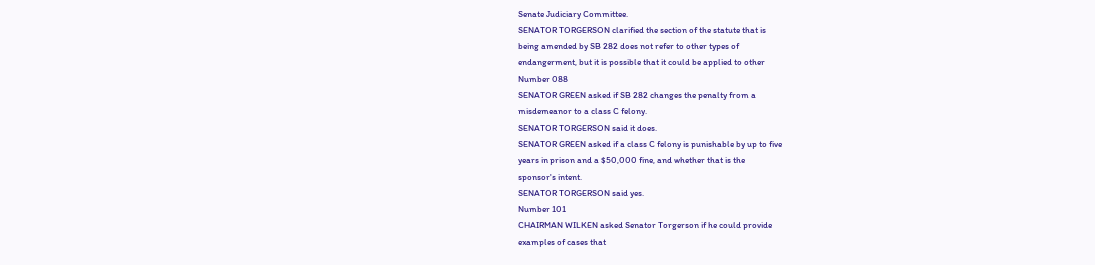Senate Judiciary Committee.
SENATOR TORGERSON clarified the section of the statute that is
being amended by SB 282 does not refer to other types of
endangerment, but it is possible that it could be applied to other
Number 088
SENATOR GREEN asked if SB 282 changes the penalty from a
misdemeanor to a class C felony.
SENATOR TORGERSON said it does.
SENATOR GREEN asked if a class C felony is punishable by up to five
years in prison and a $50,000 fine, and whether that is the
sponsor's intent.
SENATOR TORGERSON said yes.
Number 101
CHAIRMAN WILKEN asked Senator Torgerson if he could provide
examples of cases that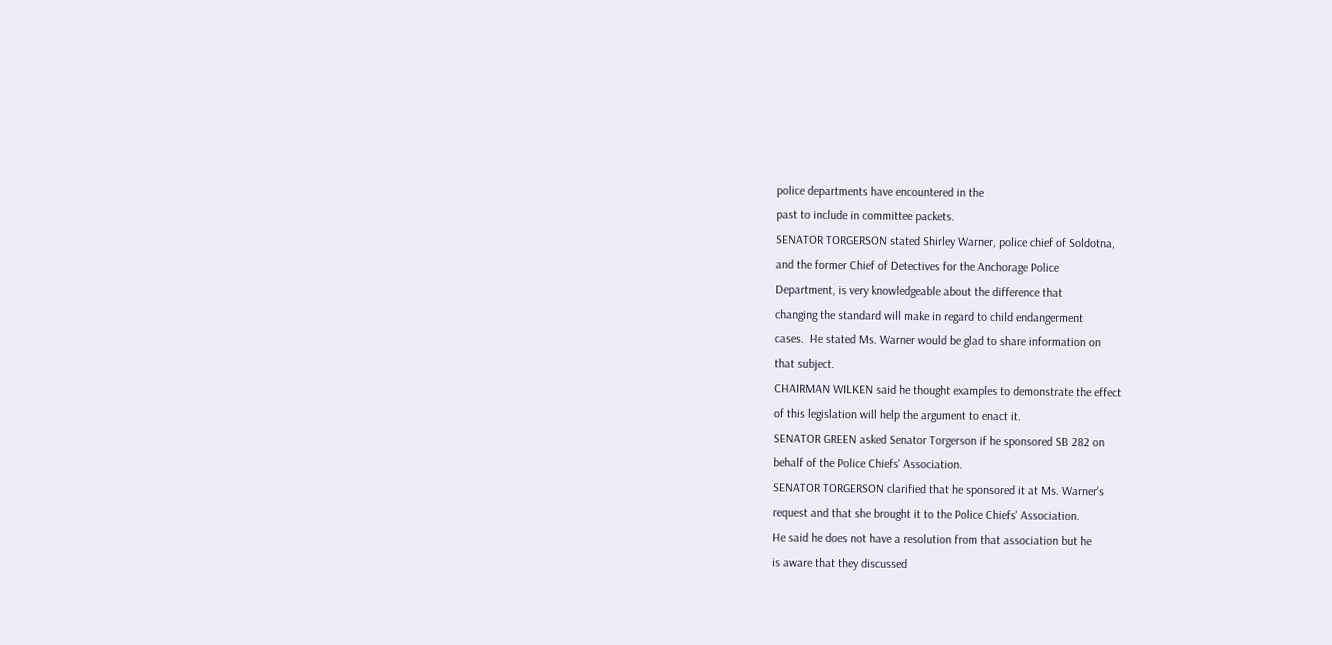police departments have encountered in the
past to include in committee packets.
SENATOR TORGERSON stated Shirley Warner, police chief of Soldotna,
and the former Chief of Detectives for the Anchorage Police
Department, is very knowledgeable about the difference that
changing the standard will make in regard to child endangerment
cases.  He stated Ms. Warner would be glad to share information on
that subject.
CHAIRMAN WILKEN said he thought examples to demonstrate the effect
of this legislation will help the argument to enact it.
SENATOR GREEN asked Senator Torgerson if he sponsored SB 282 on
behalf of the Police Chiefs' Association.
SENATOR TORGERSON clarified that he sponsored it at Ms. Warner's
request and that she brought it to the Police Chiefs' Association.
He said he does not have a resolution from that association but he
is aware that they discussed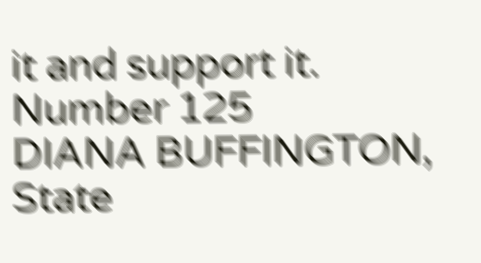it and support it.
Number 125
DIANA BUFFINGTON, State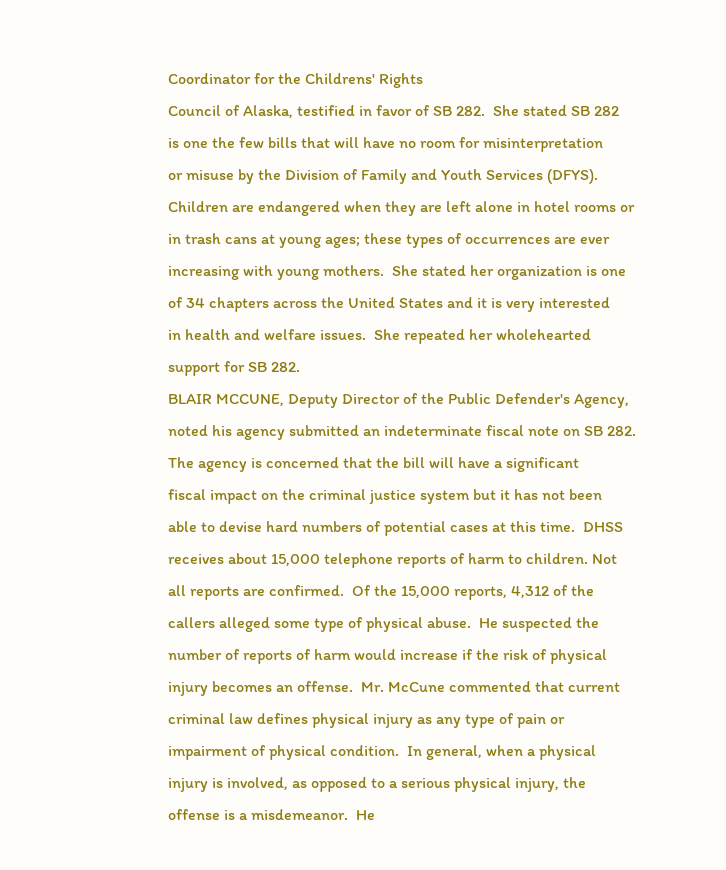Coordinator for the Childrens' Rights
Council of Alaska, testified in favor of SB 282.  She stated SB 282
is one the few bills that will have no room for misinterpretation
or misuse by the Division of Family and Youth Services (DFYS).
Children are endangered when they are left alone in hotel rooms or
in trash cans at young ages; these types of occurrences are ever
increasing with young mothers.  She stated her organization is one
of 34 chapters across the United States and it is very interested
in health and welfare issues.  She repeated her wholehearted
support for SB 282.
BLAIR MCCUNE, Deputy Director of the Public Defender's Agency,
noted his agency submitted an indeterminate fiscal note on SB 282.
The agency is concerned that the bill will have a significant
fiscal impact on the criminal justice system but it has not been
able to devise hard numbers of potential cases at this time.  DHSS
receives about 15,000 telephone reports of harm to children. Not
all reports are confirmed.  Of the 15,000 reports, 4,312 of the
callers alleged some type of physical abuse.  He suspected the
number of reports of harm would increase if the risk of physical
injury becomes an offense.  Mr. McCune commented that current
criminal law defines physical injury as any type of pain or
impairment of physical condition.  In general, when a physical
injury is involved, as opposed to a serious physical injury, the
offense is a misdemeanor.  He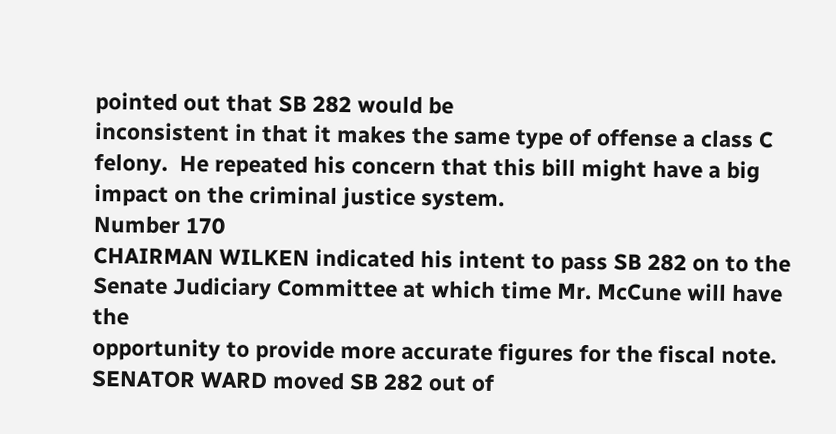pointed out that SB 282 would be
inconsistent in that it makes the same type of offense a class C
felony.  He repeated his concern that this bill might have a big
impact on the criminal justice system.
Number 170
CHAIRMAN WILKEN indicated his intent to pass SB 282 on to the
Senate Judiciary Committee at which time Mr. McCune will have the
opportunity to provide more accurate figures for the fiscal note.
SENATOR WARD moved SB 282 out of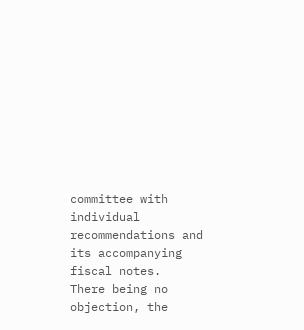committee with individual
recommendations and its accompanying fiscal notes.  There being no
objection, the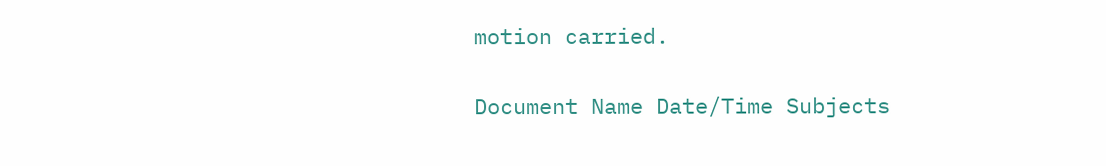motion carried.

Document Name Date/Time Subjects